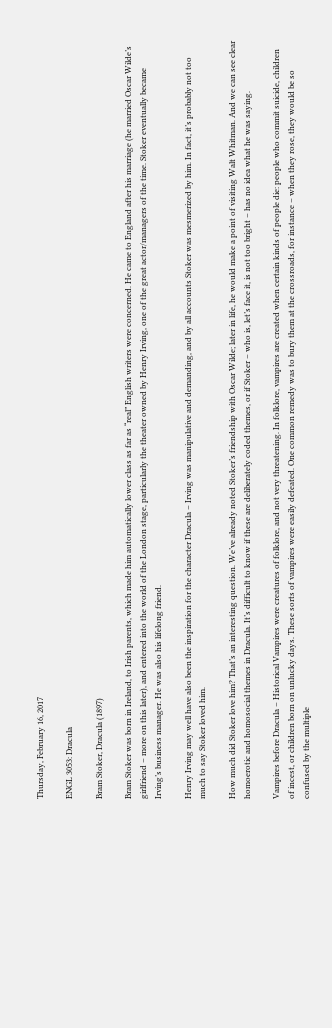Thursday, February 16, 2017

ENGL 3053: Dracula

Bram Stoker, Dracula (1897)

Bram Stoker was born in Ireland, to Irish parents, which made him automatically lower class as far as “real” English writers were concerned. He came to England after his marriage (he married Oscar Wilde’s girlfriend – more on this later), and entered into the world of the London stage, particularly the theater owned by Henry Irving, one of the great actor/managers of the time. Stoker eventually became Irving’s business manager. He was also his lifelong friend.

Henry Irving may well have also been the inspiration for the character Dracula – Irving was manipulative and demanding, and by all accounts Stoker was mesmerized by him. In fact, it’s probably not too much to say Stoker loved him.

How much did Stoker love him? That’s an interesting question. We’ve already noted Stoker’s friendship with Oscar Wilde; later in life, he would make a point of visiting Walt Whitman. And we can see clear homoerotic and homosocial themes in Dracula. It’s difficult to know if these are deliberately coded themes, or if Stoker – who is, let’s face it, is not too bright – has no idea what he was saying.

Vampires before Dracula – Historical Vampires were creatures of folklore, and not very threatening. In folklore, vampires are created when certain kinds of people die: people who commit suicide, children of incest, or children born on unlucky days. These sorts of vampires were easily defeated. One common remedy was to bury them at the crossroads, for instance – when they rose, they would be so confused by the multiple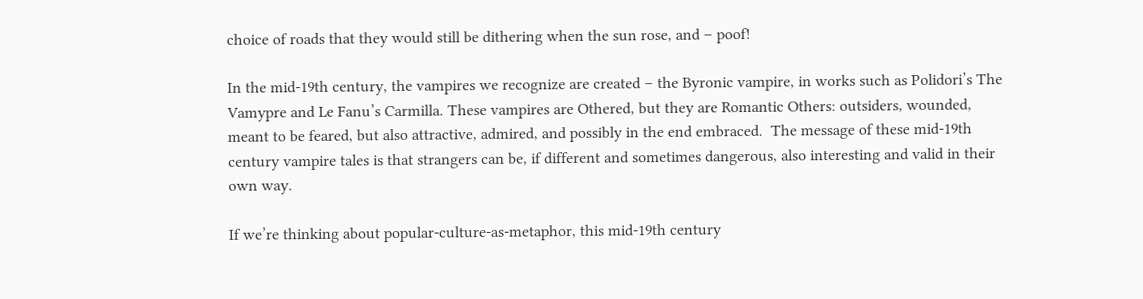choice of roads that they would still be dithering when the sun rose, and – poof!

In the mid-19th century, the vampires we recognize are created – the Byronic vampire, in works such as Polidori’s The Vamypre and Le Fanu’s Carmilla. These vampires are Othered, but they are Romantic Others: outsiders, wounded, meant to be feared, but also attractive, admired, and possibly in the end embraced.  The message of these mid-19th century vampire tales is that strangers can be, if different and sometimes dangerous, also interesting and valid in their own way.

If we’re thinking about popular-culture-as-metaphor, this mid-19th century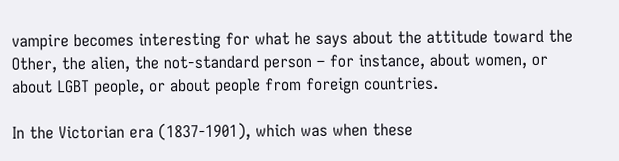vampire becomes interesting for what he says about the attitude toward the Other, the alien, the not-standard person – for instance, about women, or about LGBT people, or about people from foreign countries.

In the Victorian era (1837-1901), which was when these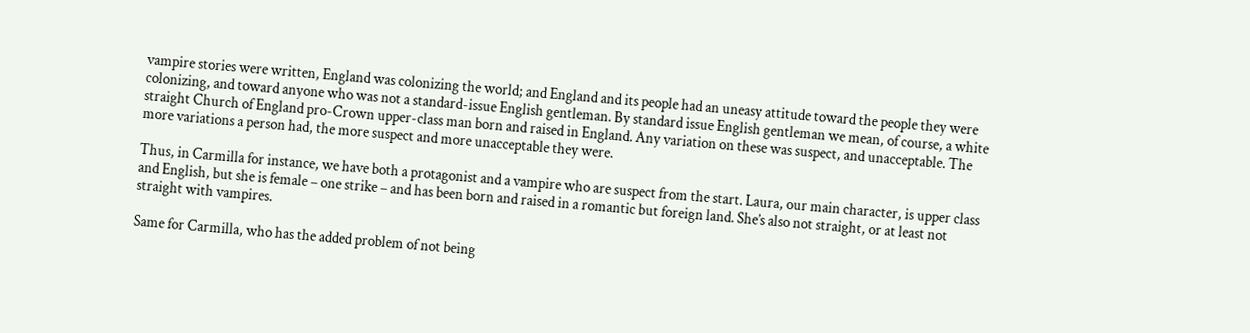vampire stories were written, England was colonizing the world; and England and its people had an uneasy attitude toward the people they were colonizing, and toward anyone who was not a standard-issue English gentleman. By standard issue English gentleman we mean, of course, a white straight Church of England pro-Crown upper-class man born and raised in England. Any variation on these was suspect, and unacceptable. The more variations a person had, the more suspect and more unacceptable they were.

Thus, in Carmilla for instance, we have both a protagonist and a vampire who are suspect from the start. Laura, our main character, is upper class and English, but she is female – one strike – and has been born and raised in a romantic but foreign land. She’s also not straight, or at least not straight with vampires.

Same for Carmilla, who has the added problem of not being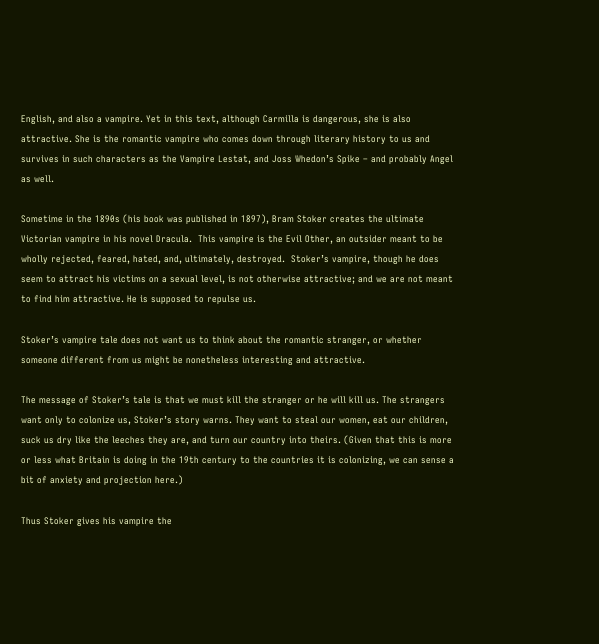English, and also a vampire. Yet in this text, although Carmilla is dangerous, she is also attractive. She is the romantic vampire who comes down through literary history to us and survives in such characters as the Vampire Lestat, and Joss Whedon’s Spike – and probably Angel as well.

Sometime in the 1890s (his book was published in 1897), Bram Stoker creates the ultimate Victorian vampire in his novel Dracula.  This vampire is the Evil Other, an outsider meant to be wholly rejected, feared, hated, and, ultimately, destroyed.  Stoker’s vampire, though he does seem to attract his victims on a sexual level, is not otherwise attractive; and we are not meant to find him attractive. He is supposed to repulse us.

Stoker’s vampire tale does not want us to think about the romantic stranger, or whether someone different from us might be nonetheless interesting and attractive.

The message of Stoker’s tale is that we must kill the stranger or he will kill us. The strangers want only to colonize us, Stoker’s story warns. They want to steal our women, eat our children, suck us dry like the leeches they are, and turn our country into theirs. (Given that this is more or less what Britain is doing in the 19th century to the countries it is colonizing, we can sense a bit of anxiety and projection here.)

Thus Stoker gives his vampire the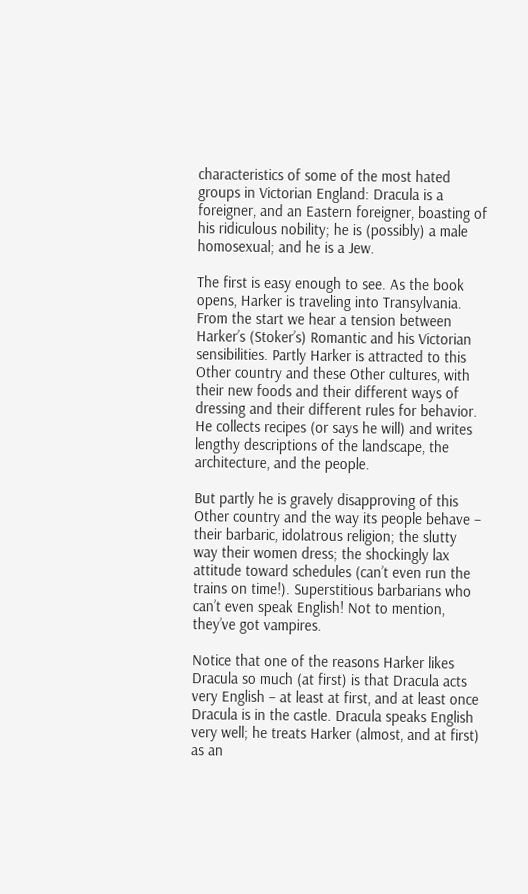characteristics of some of the most hated groups in Victorian England: Dracula is a foreigner, and an Eastern foreigner, boasting of his ridiculous nobility; he is (possibly) a male homosexual; and he is a Jew.

The first is easy enough to see. As the book opens, Harker is traveling into Transylvania. From the start we hear a tension between Harker’s (Stoker’s) Romantic and his Victorian sensibilities. Partly Harker is attracted to this Other country and these Other cultures, with their new foods and their different ways of dressing and their different rules for behavior. He collects recipes (or says he will) and writes lengthy descriptions of the landscape, the architecture, and the people.

But partly he is gravely disapproving of this Other country and the way its people behave – their barbaric, idolatrous religion; the slutty way their women dress; the shockingly lax attitude toward schedules (can’t even run the trains on time!). Superstitious barbarians who can’t even speak English! Not to mention, they’ve got vampires.

Notice that one of the reasons Harker likes Dracula so much (at first) is that Dracula acts very English – at least at first, and at least once Dracula is in the castle. Dracula speaks English very well; he treats Harker (almost, and at first) as an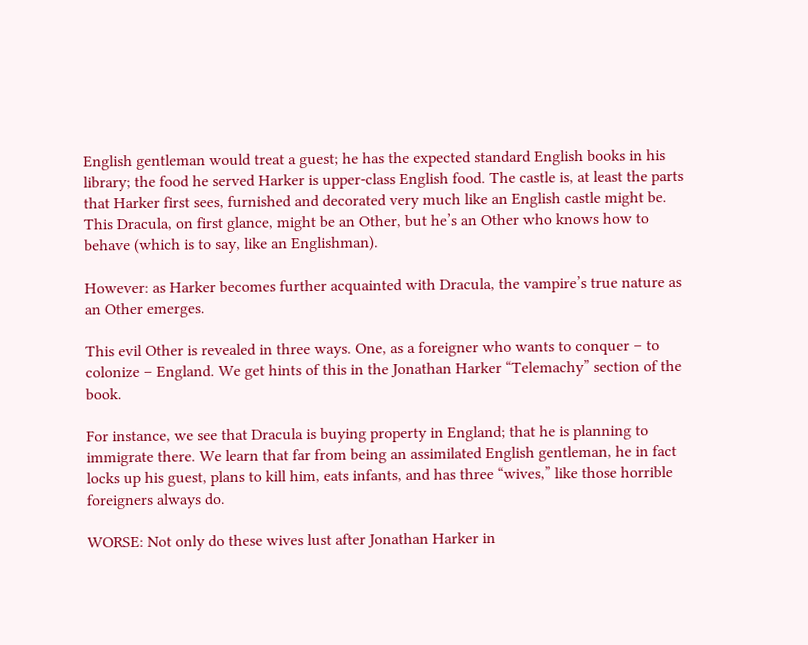English gentleman would treat a guest; he has the expected standard English books in his library; the food he served Harker is upper-class English food. The castle is, at least the parts that Harker first sees, furnished and decorated very much like an English castle might be. This Dracula, on first glance, might be an Other, but he’s an Other who knows how to behave (which is to say, like an Englishman).

However: as Harker becomes further acquainted with Dracula, the vampire’s true nature as an Other emerges.

This evil Other is revealed in three ways. One, as a foreigner who wants to conquer – to colonize – England. We get hints of this in the Jonathan Harker “Telemachy” section of the book.

For instance, we see that Dracula is buying property in England; that he is planning to immigrate there. We learn that far from being an assimilated English gentleman, he in fact locks up his guest, plans to kill him, eats infants, and has three “wives,” like those horrible foreigners always do.

WORSE: Not only do these wives lust after Jonathan Harker in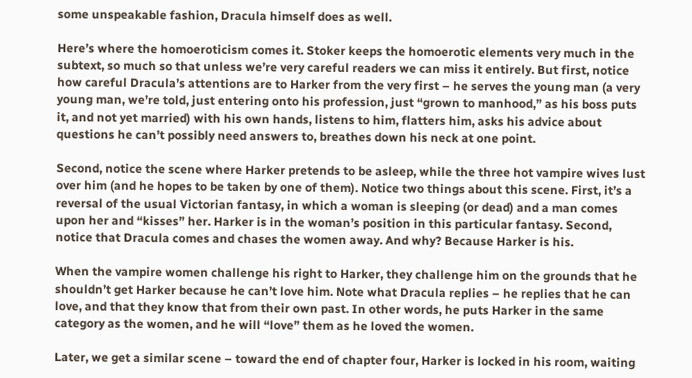some unspeakable fashion, Dracula himself does as well.

Here’s where the homoeroticism comes it. Stoker keeps the homoerotic elements very much in the subtext, so much so that unless we’re very careful readers we can miss it entirely. But first, notice how careful Dracula’s attentions are to Harker from the very first – he serves the young man (a very young man, we’re told, just entering onto his profession, just “grown to manhood,” as his boss puts it, and not yet married) with his own hands, listens to him, flatters him, asks his advice about questions he can’t possibly need answers to, breathes down his neck at one point.

Second, notice the scene where Harker pretends to be asleep, while the three hot vampire wives lust over him (and he hopes to be taken by one of them). Notice two things about this scene. First, it’s a reversal of the usual Victorian fantasy, in which a woman is sleeping (or dead) and a man comes upon her and “kisses” her. Harker is in the woman’s position in this particular fantasy. Second, notice that Dracula comes and chases the women away. And why? Because Harker is his.

When the vampire women challenge his right to Harker, they challenge him on the grounds that he shouldn’t get Harker because he can’t love him. Note what Dracula replies – he replies that he can love, and that they know that from their own past. In other words, he puts Harker in the same category as the women, and he will “love” them as he loved the women.

Later, we get a similar scene – toward the end of chapter four, Harker is locked in his room, waiting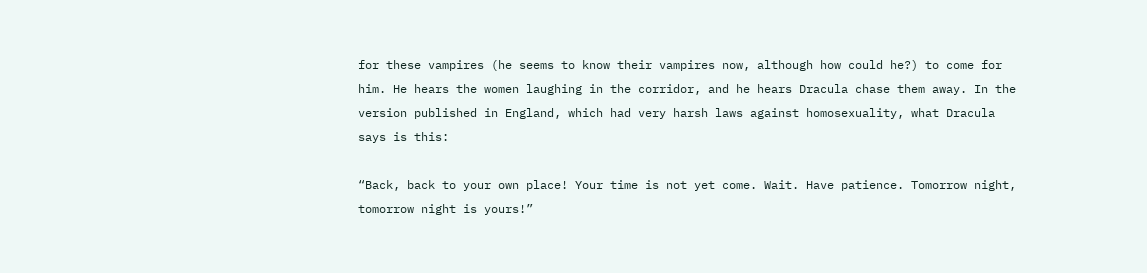for these vampires (he seems to know their vampires now, although how could he?) to come for him. He hears the women laughing in the corridor, and he hears Dracula chase them away. In the version published in England, which had very harsh laws against homosexuality, what Dracula says is this:

“Back, back to your own place! Your time is not yet come. Wait. Have patience. Tomorrow night, tomorrow night is yours!”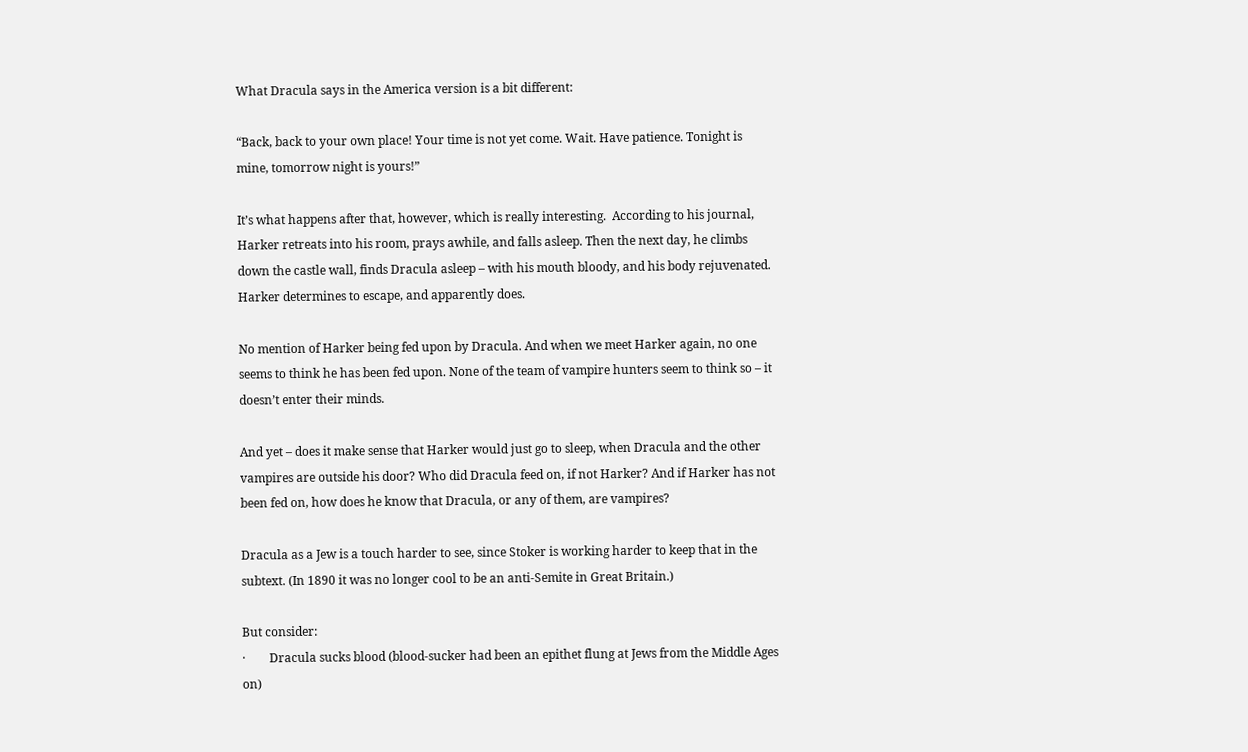What Dracula says in the America version is a bit different:

“Back, back to your own place! Your time is not yet come. Wait. Have patience. Tonight is mine, tomorrow night is yours!”

It’s what happens after that, however, which is really interesting.  According to his journal, Harker retreats into his room, prays awhile, and falls asleep. Then the next day, he climbs down the castle wall, finds Dracula asleep – with his mouth bloody, and his body rejuvenated. Harker determines to escape, and apparently does.

No mention of Harker being fed upon by Dracula. And when we meet Harker again, no one seems to think he has been fed upon. None of the team of vampire hunters seem to think so – it doesn’t enter their minds.

And yet – does it make sense that Harker would just go to sleep, when Dracula and the other vampires are outside his door? Who did Dracula feed on, if not Harker? And if Harker has not been fed on, how does he know that Dracula, or any of them, are vampires?

Dracula as a Jew is a touch harder to see, since Stoker is working harder to keep that in the subtext. (In 1890 it was no longer cool to be an anti-Semite in Great Britain.)

But consider:
·        Dracula sucks blood (blood-sucker had been an epithet flung at Jews from the Middle Ages on)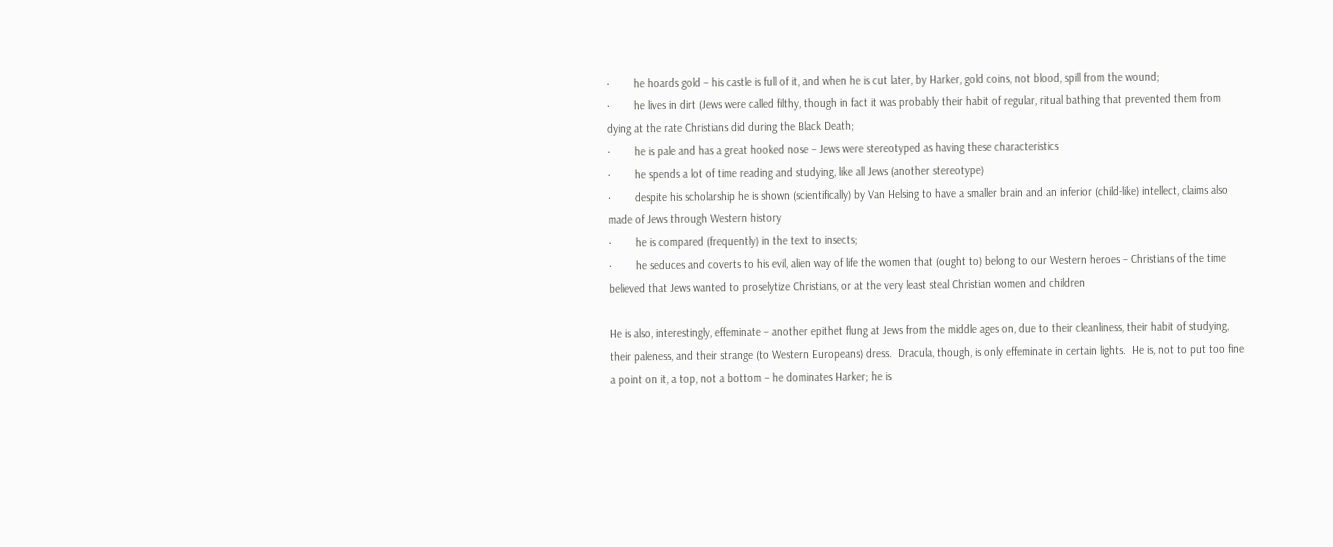·        he hoards gold – his castle is full of it, and when he is cut later, by Harker, gold coins, not blood, spill from the wound;
·        he lives in dirt (Jews were called filthy, though in fact it was probably their habit of regular, ritual bathing that prevented them from dying at the rate Christians did during the Black Death;
·        he is pale and has a great hooked nose – Jews were stereotyped as having these characteristics
·        he spends a lot of time reading and studying, like all Jews (another stereotype)
·        despite his scholarship he is shown (scientifically) by Van Helsing to have a smaller brain and an inferior (child-like) intellect, claims also made of Jews through Western history
·        he is compared (frequently) in the text to insects;
·        he seduces and coverts to his evil, alien way of life the women that (ought to) belong to our Western heroes – Christians of the time believed that Jews wanted to proselytize Christians, or at the very least steal Christian women and children

He is also, interestingly, effeminate – another epithet flung at Jews from the middle ages on, due to their cleanliness, their habit of studying, their paleness, and their strange (to Western Europeans) dress.  Dracula, though, is only effeminate in certain lights.  He is, not to put too fine a point on it, a top, not a bottom – he dominates Harker; he is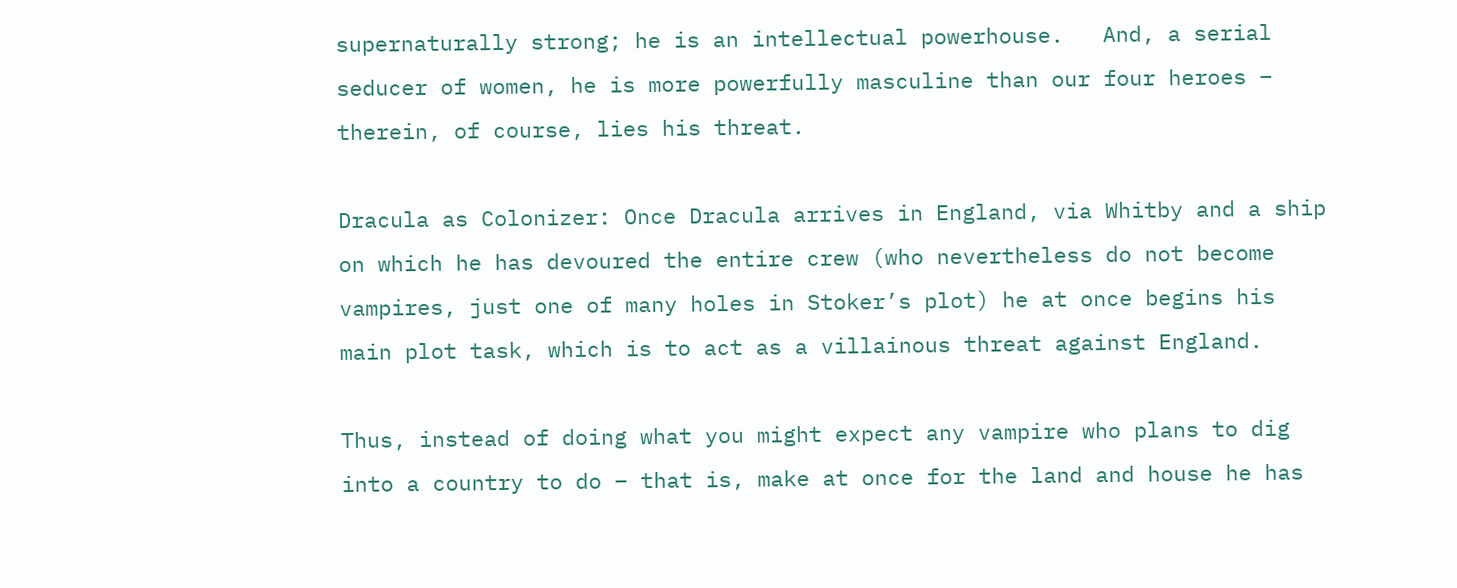supernaturally strong; he is an intellectual powerhouse.   And, a serial seducer of women, he is more powerfully masculine than our four heroes – therein, of course, lies his threat.

Dracula as Colonizer: Once Dracula arrives in England, via Whitby and a ship on which he has devoured the entire crew (who nevertheless do not become vampires, just one of many holes in Stoker’s plot) he at once begins his main plot task, which is to act as a villainous threat against England.

Thus, instead of doing what you might expect any vampire who plans to dig into a country to do – that is, make at once for the land and house he has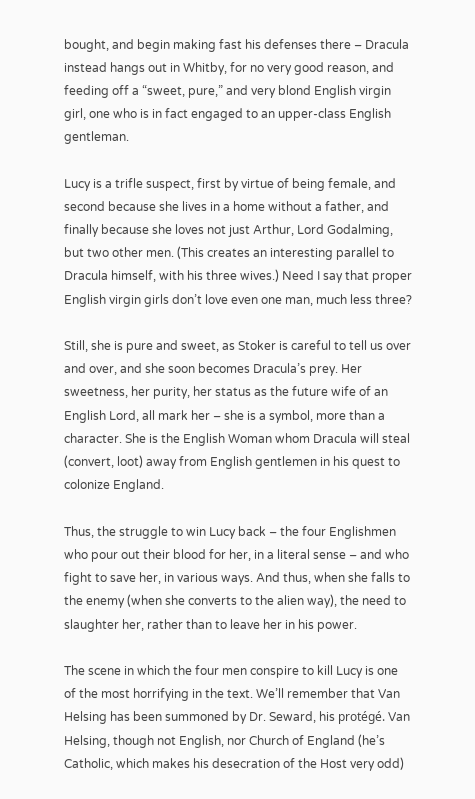bought, and begin making fast his defenses there – Dracula instead hangs out in Whitby, for no very good reason, and feeding off a “sweet, pure,” and very blond English virgin girl, one who is in fact engaged to an upper-class English gentleman.

Lucy is a trifle suspect, first by virtue of being female, and second because she lives in a home without a father, and finally because she loves not just Arthur, Lord Godalming, but two other men. (This creates an interesting parallel to Dracula himself, with his three wives.) Need I say that proper English virgin girls don’t love even one man, much less three?

Still, she is pure and sweet, as Stoker is careful to tell us over and over, and she soon becomes Dracula’s prey. Her sweetness, her purity, her status as the future wife of an English Lord, all mark her – she is a symbol, more than a character. She is the English Woman whom Dracula will steal (convert, loot) away from English gentlemen in his quest to colonize England.

Thus, the struggle to win Lucy back – the four Englishmen who pour out their blood for her, in a literal sense – and who fight to save her, in various ways. And thus, when she falls to the enemy (when she converts to the alien way), the need to slaughter her, rather than to leave her in his power.

The scene in which the four men conspire to kill Lucy is one of the most horrifying in the text. We’ll remember that Van Helsing has been summoned by Dr. Seward, his protégé. Van Helsing, though not English, nor Church of England (he’s Catholic, which makes his desecration of the Host very odd)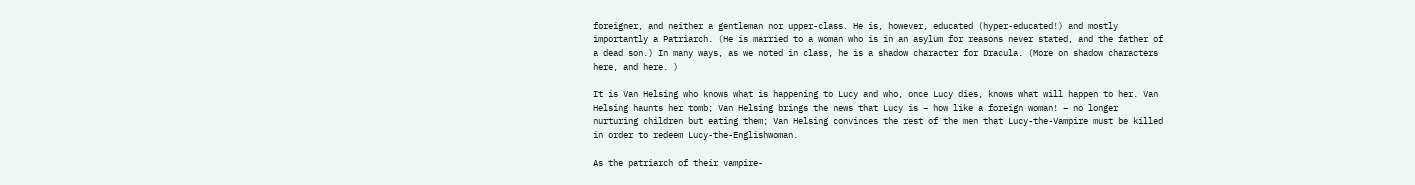foreigner, and neither a gentleman nor upper-class. He is, however, educated (hyper-educated!) and mostly importantly a Patriarch. (He is married to a woman who is in an asylum for reasons never stated, and the father of a dead son.) In many ways, as we noted in class, he is a shadow character for Dracula. (More on shadow characters here, and here. )

It is Van Helsing who knows what is happening to Lucy and who, once Lucy dies, knows what will happen to her. Van Helsing haunts her tomb; Van Helsing brings the news that Lucy is – how like a foreign woman! – no longer nurturing children but eating them; Van Helsing convinces the rest of the men that Lucy-the-Vampire must be killed in order to redeem Lucy-the-Englishwoman.

As the patriarch of their vampire-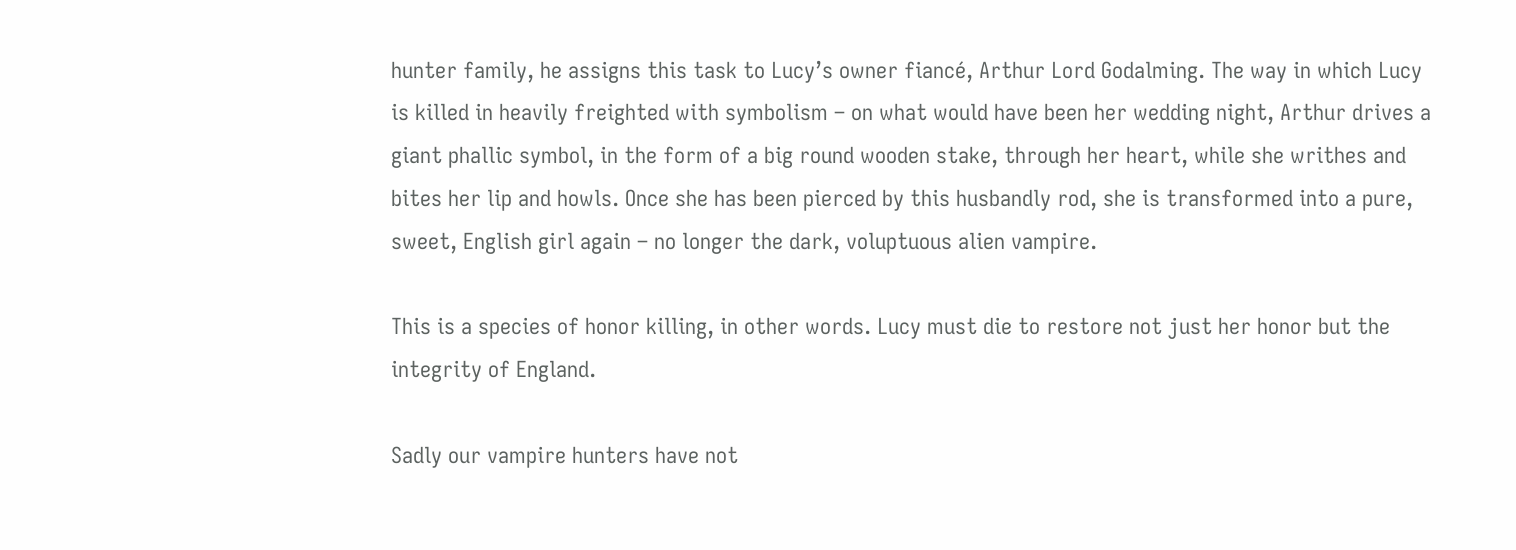hunter family, he assigns this task to Lucy’s owner fiancé, Arthur Lord Godalming. The way in which Lucy is killed in heavily freighted with symbolism – on what would have been her wedding night, Arthur drives a giant phallic symbol, in the form of a big round wooden stake, through her heart, while she writhes and bites her lip and howls. Once she has been pierced by this husbandly rod, she is transformed into a pure, sweet, English girl again – no longer the dark, voluptuous alien vampire.

This is a species of honor killing, in other words. Lucy must die to restore not just her honor but the integrity of England.

Sadly our vampire hunters have not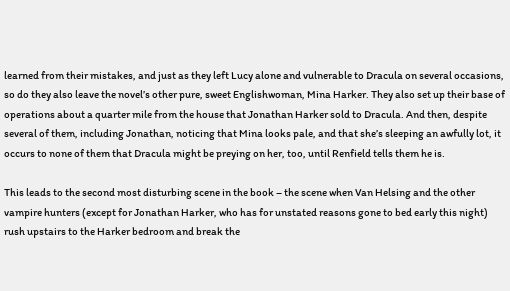learned from their mistakes, and just as they left Lucy alone and vulnerable to Dracula on several occasions, so do they also leave the novel’s other pure, sweet Englishwoman, Mina Harker. They also set up their base of operations about a quarter mile from the house that Jonathan Harker sold to Dracula. And then, despite several of them, including Jonathan, noticing that Mina looks pale, and that she’s sleeping an awfully lot, it occurs to none of them that Dracula might be preying on her, too, until Renfield tells them he is.

This leads to the second most disturbing scene in the book – the scene when Van Helsing and the other vampire hunters (except for Jonathan Harker, who has for unstated reasons gone to bed early this night) rush upstairs to the Harker bedroom and break the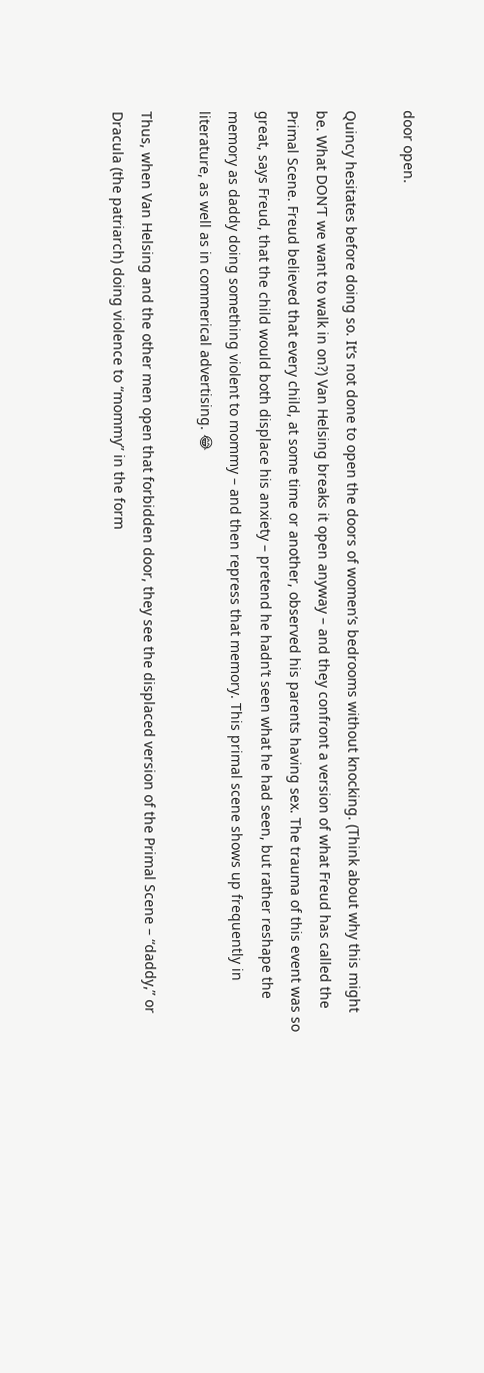door open.

Quincy hesitates before doing so. It’s not done to open the doors of women’s bedrooms without knocking. (Think about why this might be. What DON’T we want to walk in on?) Van Helsing breaks it open anyway – and they confront a version of what Freud has called the Primal Scene. Freud believed that every child, at some time or another, observed his parents having sex. The trauma of this event was so great, says Freud, that the child would both displace his anxiety – pretend he hadn’t seen what he had seen, but rather reshape the memory as daddy doing something violent to mommy – and then repress that memory. This primal scene shows up frequently in literature, as well as in commerical advertising. 😂

Thus, when Van Helsing and the other men open that forbidden door, they see the displaced version of the Primal Scene – “daddy,” or Dracula (the patriarch) doing violence to “mommy” in the form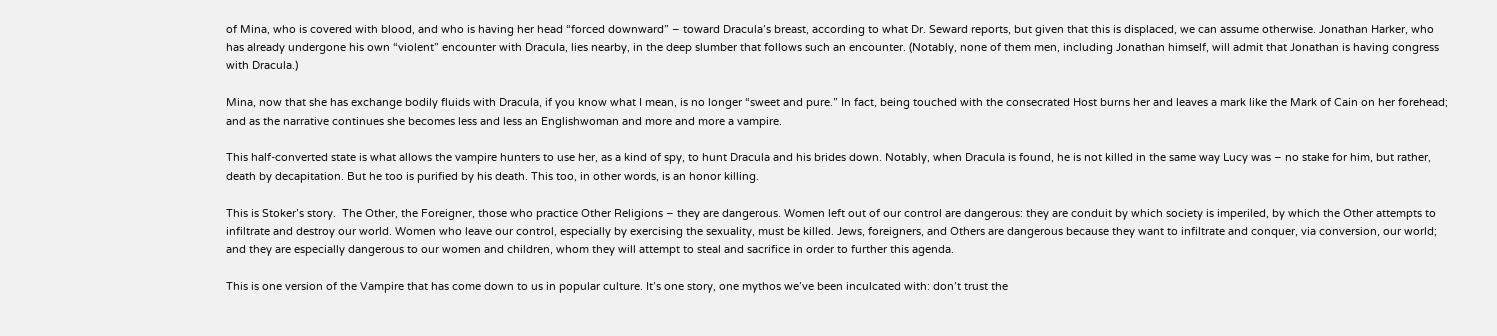of Mina, who is covered with blood, and who is having her head “forced downward” – toward Dracula’s breast, according to what Dr. Seward reports, but given that this is displaced, we can assume otherwise. Jonathan Harker, who has already undergone his own “violent” encounter with Dracula, lies nearby, in the deep slumber that follows such an encounter. (Notably, none of them men, including Jonathan himself, will admit that Jonathan is having congress with Dracula.)

Mina, now that she has exchange bodily fluids with Dracula, if you know what I mean, is no longer “sweet and pure.” In fact, being touched with the consecrated Host burns her and leaves a mark like the Mark of Cain on her forehead; and as the narrative continues she becomes less and less an Englishwoman and more and more a vampire.

This half-converted state is what allows the vampire hunters to use her, as a kind of spy, to hunt Dracula and his brides down. Notably, when Dracula is found, he is not killed in the same way Lucy was – no stake for him, but rather, death by decapitation. But he too is purified by his death. This too, in other words, is an honor killing.

This is Stoker’s story.  The Other, the Foreigner, those who practice Other Religions – they are dangerous. Women left out of our control are dangerous: they are conduit by which society is imperiled, by which the Other attempts to infiltrate and destroy our world. Women who leave our control, especially by exercising the sexuality, must be killed. Jews, foreigners, and Others are dangerous because they want to infiltrate and conquer, via conversion, our world; and they are especially dangerous to our women and children, whom they will attempt to steal and sacrifice in order to further this agenda.

This is one version of the Vampire that has come down to us in popular culture. It’s one story, one mythos we’ve been inculcated with: don’t trust the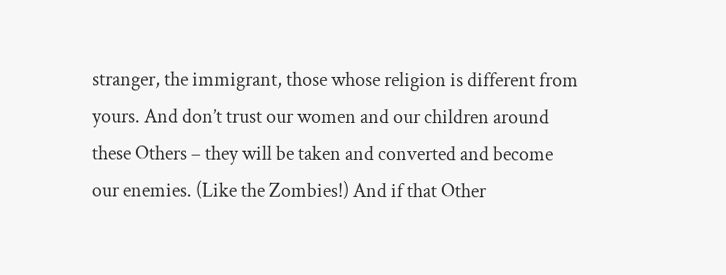stranger, the immigrant, those whose religion is different from yours. And don’t trust our women and our children around these Others – they will be taken and converted and become our enemies. (Like the Zombies!) And if that Other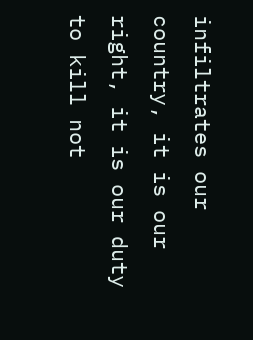infiltrates our country, it is our right, it is our duty to kill not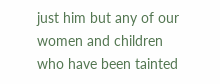just him but any of our women and children who have been tainted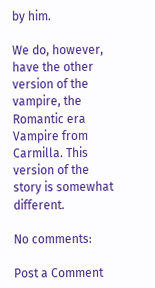by him.

We do, however, have the other version of the vampire, the Romantic era Vampire from Carmilla. This version of the story is somewhat different.

No comments:

Post a Comment